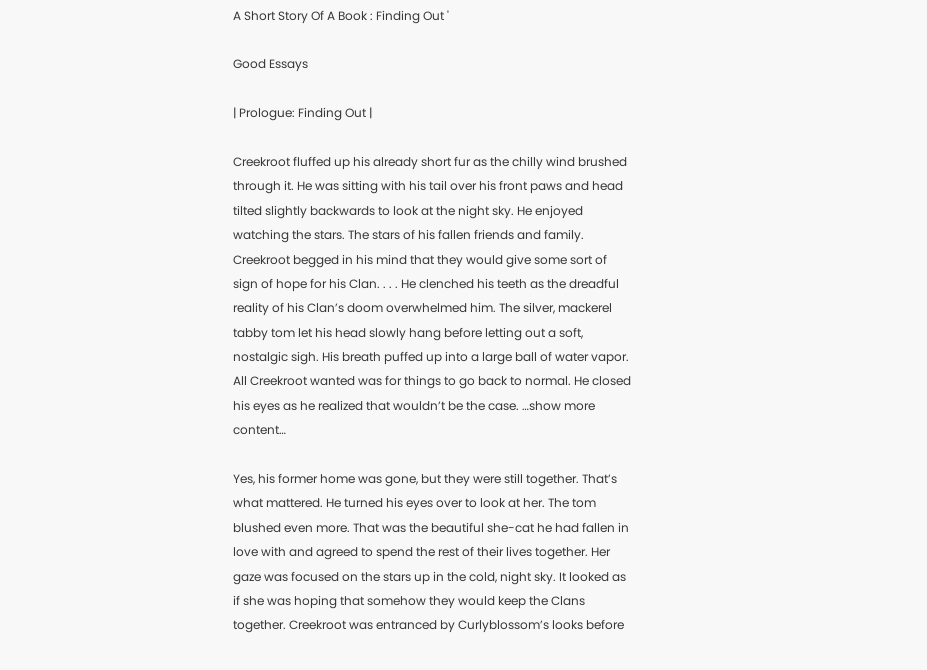A Short Story Of A Book : Finding Out '

Good Essays

| Prologue: Finding Out |

Creekroot fluffed up his already short fur as the chilly wind brushed through it. He was sitting with his tail over his front paws and head tilted slightly backwards to look at the night sky. He enjoyed watching the stars. The stars of his fallen friends and family. Creekroot begged in his mind that they would give some sort of sign of hope for his Clan. . . . He clenched his teeth as the dreadful reality of his Clan’s doom overwhelmed him. The silver, mackerel tabby tom let his head slowly hang before letting out a soft, nostalgic sigh. His breath puffed up into a large ball of water vapor. All Creekroot wanted was for things to go back to normal. He closed his eyes as he realized that wouldn’t be the case. …show more content…

Yes, his former home was gone, but they were still together. That’s what mattered. He turned his eyes over to look at her. The tom blushed even more. That was the beautiful she-cat he had fallen in love with and agreed to spend the rest of their lives together. Her gaze was focused on the stars up in the cold, night sky. It looked as if she was hoping that somehow they would keep the Clans together. Creekroot was entranced by Curlyblossom’s looks before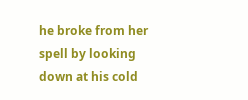he broke from her spell by looking down at his cold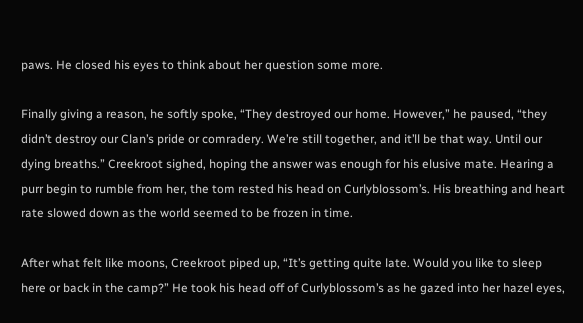paws. He closed his eyes to think about her question some more.

Finally giving a reason, he softly spoke, “They destroyed our home. However,” he paused, “they didn’t destroy our Clan’s pride or comradery. We’re still together, and it’ll be that way. Until our dying breaths.” Creekroot sighed, hoping the answer was enough for his elusive mate. Hearing a purr begin to rumble from her, the tom rested his head on Curlyblossom’s. His breathing and heart rate slowed down as the world seemed to be frozen in time.

After what felt like moons, Creekroot piped up, “It’s getting quite late. Would you like to sleep here or back in the camp?” He took his head off of Curlyblossom’s as he gazed into her hazel eyes,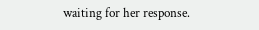waiting for her response.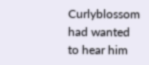Curlyblossom had wanted to hear him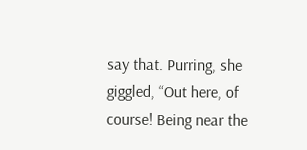say that. Purring, she giggled, “Out here, of course! Being near the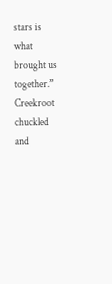stars is what brought us together.” Creekroot chuckled and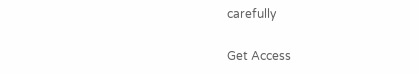carefully

Get Access